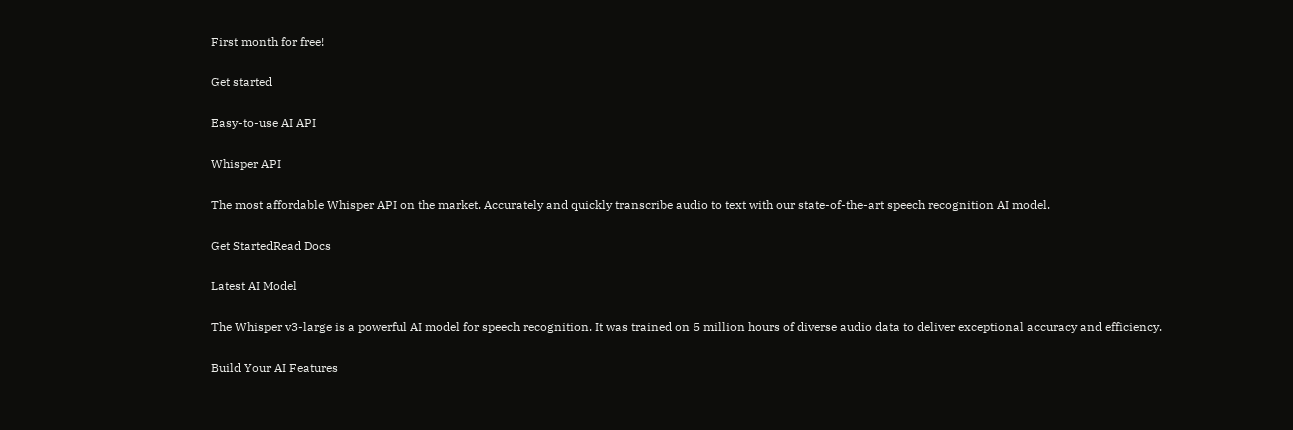First month for free!

Get started

Easy-to-use AI API

Whisper API

The most affordable Whisper API on the market. Accurately and quickly transcribe audio to text with our state-of-the-art speech recognition AI model.

Get StartedRead Docs

Latest AI Model

The Whisper v3-large is a powerful AI model for speech recognition. It was trained on 5 million hours of diverse audio data to deliver exceptional accuracy and efficiency.

Build Your AI Features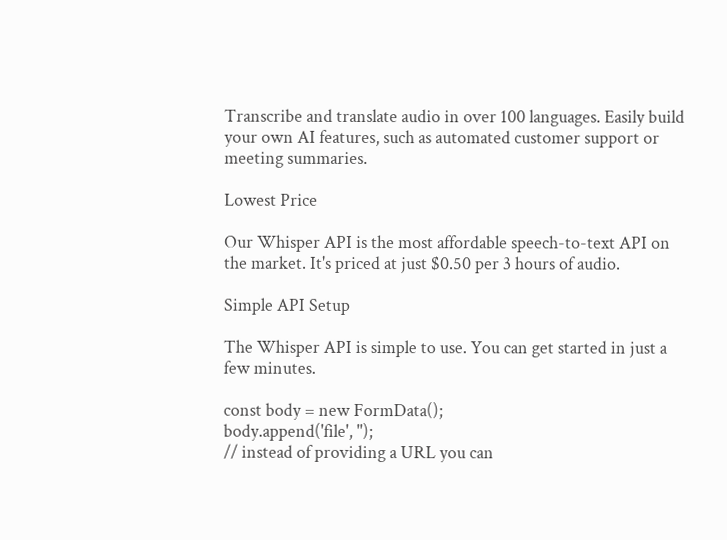Transcribe and translate audio in over 100 languages. Easily build your own AI features, such as automated customer support or meeting summaries.

Lowest Price

Our Whisper API is the most affordable speech-to-text API on the market. It's priced at just $0.50 per 3 hours of audio.

Simple API Setup

The Whisper API is simple to use. You can get started in just a few minutes.

const body = new FormData();
body.append('file', '');
// instead of providing a URL you can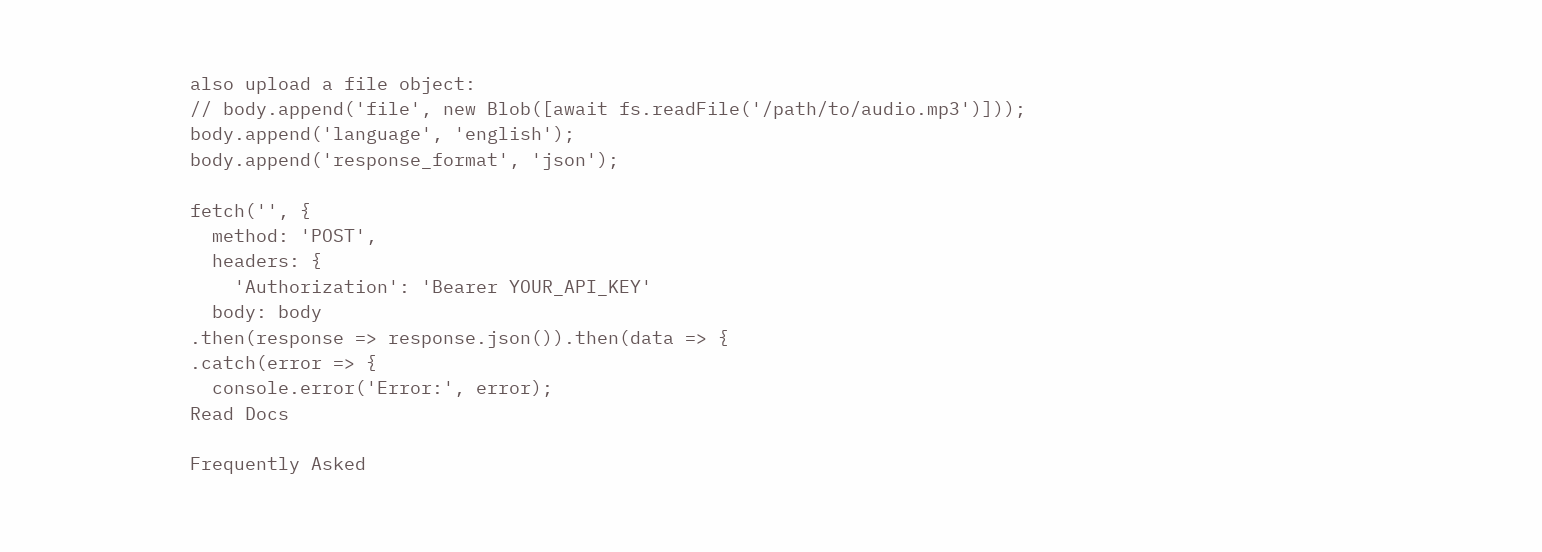also upload a file object:
// body.append('file', new Blob([await fs.readFile('/path/to/audio.mp3')]));
body.append('language', 'english');
body.append('response_format', 'json');

fetch('', {
  method: 'POST',
  headers: {
    'Authorization': 'Bearer YOUR_API_KEY'
  body: body
.then(response => response.json()).then(data => {
.catch(error => {
  console.error('Error:', error);
Read Docs

Frequently Asked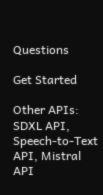Questions

Get Started

Other APIs: SDXL API, Speech-to-Text API, Mistral API